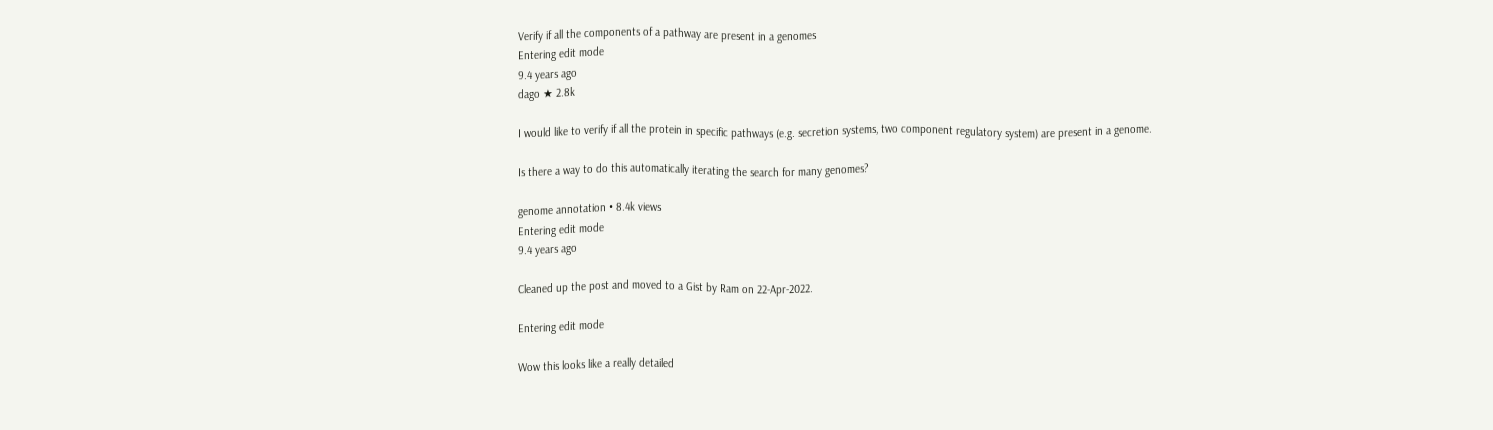Verify if all the components of a pathway are present in a genomes
Entering edit mode
9.4 years ago
dago ★ 2.8k

I would like to verify if all the protein in specific pathways (e.g. secretion systems, two component regulatory system) are present in a genome.

Is there a way to do this automatically iterating the search for many genomes?

genome annotation • 8.4k views
Entering edit mode
9.4 years ago

Cleaned up the post and moved to a Gist by Ram on 22-Apr-2022.

Entering edit mode

Wow this looks like a really detailed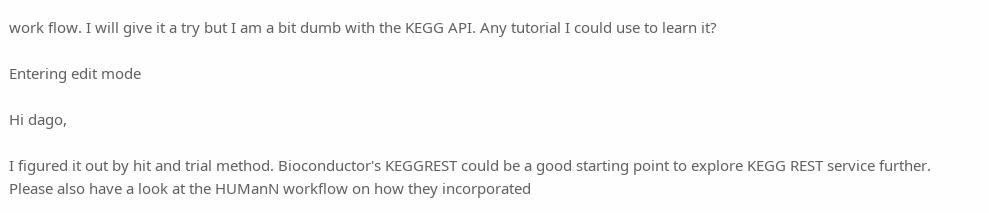work flow. I will give it a try but I am a bit dumb with the KEGG API. Any tutorial I could use to learn it?

Entering edit mode

Hi dago,

I figured it out by hit and trial method. Bioconductor's KEGGREST could be a good starting point to explore KEGG REST service further. Please also have a look at the HUManN workflow on how they incorporated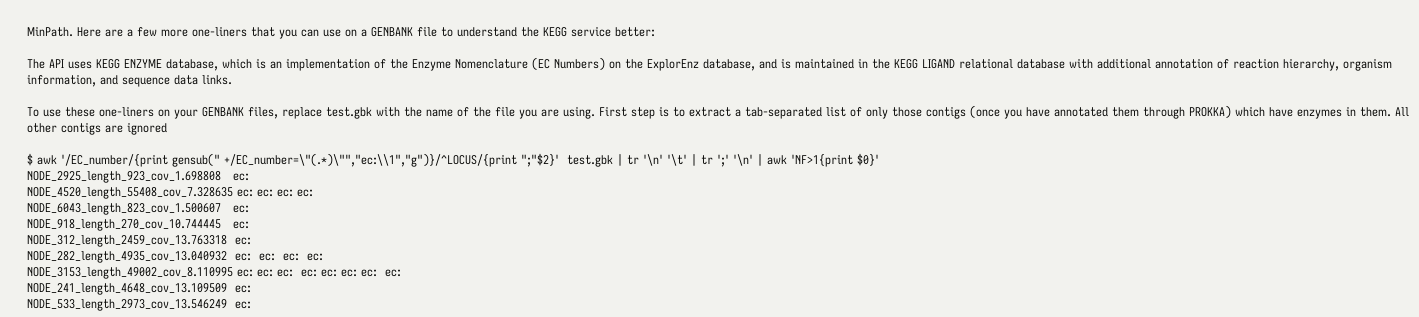MinPath. Here are a few more one-liners that you can use on a GENBANK file to understand the KEGG service better:

The API uses KEGG ENZYME database, which is an implementation of the Enzyme Nomenclature (EC Numbers) on the ExplorEnz database, and is maintained in the KEGG LIGAND relational database with additional annotation of reaction hierarchy, organism information, and sequence data links.

To use these one-liners on your GENBANK files, replace test.gbk with the name of the file you are using. First step is to extract a tab-separated list of only those contigs (once you have annotated them through PROKKA) which have enzymes in them. All other contigs are ignored

$ awk '/EC_number/{print gensub(" +/EC_number=\"(.*)\"","ec:\\1","g")}/^LOCUS/{print ";"$2}'  test.gbk | tr '\n' '\t' | tr ';' '\n' | awk 'NF>1{print $0}'
NODE_2925_length_923_cov_1.698808   ec:
NODE_4520_length_55408_cov_7.328635 ec: ec: ec: ec:
NODE_6043_length_823_cov_1.500607   ec:
NODE_918_length_270_cov_10.744445   ec:
NODE_312_length_2459_cov_13.763318  ec:
NODE_282_length_4935_cov_13.040932  ec:  ec:  ec:  ec:
NODE_3153_length_49002_cov_8.110995 ec: ec: ec:  ec: ec: ec: ec:  ec:
NODE_241_length_4648_cov_13.109509  ec:
NODE_533_length_2973_cov_13.546249  ec: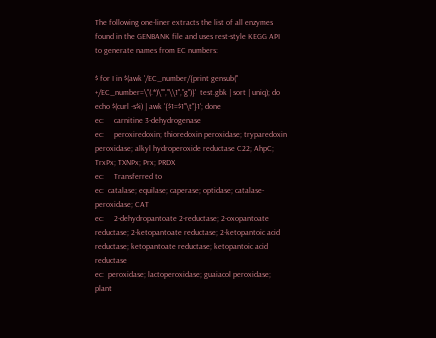The following one-liner extracts the list of all enzymes found in the GENBANK file and uses rest-style KEGG API to generate names from EC numbers:

$ for I in $(awk '/EC_number/{print gensub(" +/EC_number=\"(.*)\"","\\1","g")}'  test.gbk | sort | uniq); do echo $(curl -s$i) | awk '{$1=$1"\t"}1'; done
ec:     carnitine 3-dehydrogenase
ec:     peroxiredoxin; thioredoxin peroxidase; tryparedoxin peroxidase; alkyl hydroperoxide reductase C22; AhpC; TrxPx; TXNPx; Prx; PRDX
ec:     Transferred to
ec:  catalase; equilase; caperase; optidase; catalase-peroxidase; CAT
ec:     2-dehydropantoate 2-reductase; 2-oxopantoate reductase; 2-ketopantoate reductase; 2-ketopantoic acid reductase; ketopantoate reductase; ketopantoic acid reductase
ec:  peroxidase; lactoperoxidase; guaiacol peroxidase; plant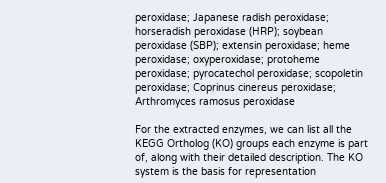peroxidase; Japanese radish peroxidase; horseradish peroxidase (HRP); soybean peroxidase (SBP); extensin peroxidase; heme peroxidase; oxyperoxidase; protoheme peroxidase; pyrocatechol peroxidase; scopoletin peroxidase; Coprinus cinereus peroxidase; Arthromyces ramosus peroxidase

For the extracted enzymes, we can list all the KEGG Ortholog (KO) groups each enzyme is part of, along with their detailed description. The KO system is the basis for representation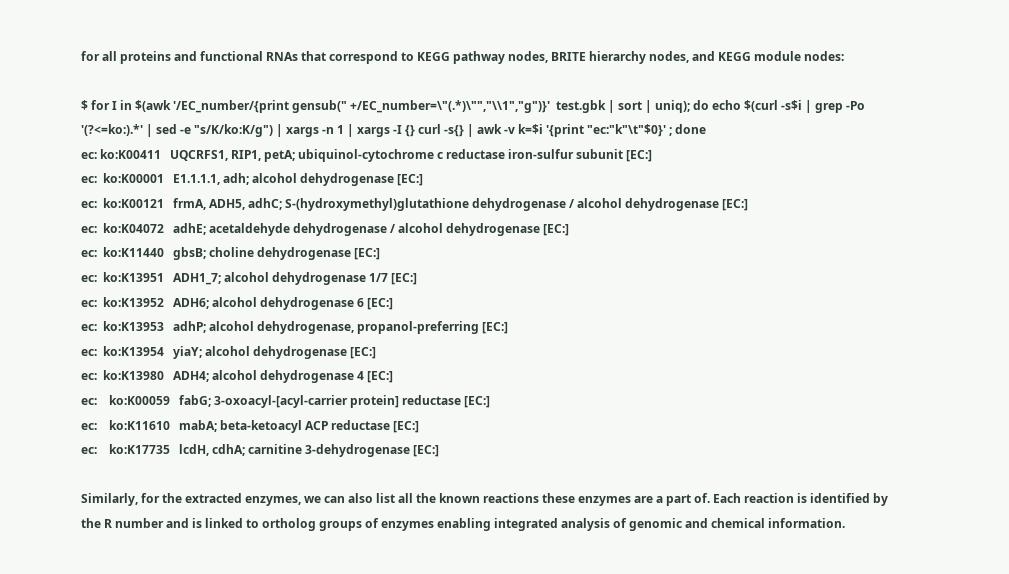for all proteins and functional RNAs that correspond to KEGG pathway nodes, BRITE hierarchy nodes, and KEGG module nodes:

$ for I in $(awk '/EC_number/{print gensub(" +/EC_number=\"(.*)\"","\\1","g")}'  test.gbk | sort | uniq); do echo $(curl -s$i | grep -Po '(?<=ko:).*' | sed -e "s/K/ko:K/g") | xargs -n 1 | xargs -I {} curl -s{} | awk -v k=$i '{print "ec:"k"\t"$0}' ; done
ec: ko:K00411   UQCRFS1, RIP1, petA; ubiquinol-cytochrome c reductase iron-sulfur subunit [EC:]
ec:  ko:K00001   E1.1.1.1, adh; alcohol dehydrogenase [EC:]
ec:  ko:K00121   frmA, ADH5, adhC; S-(hydroxymethyl)glutathione dehydrogenase / alcohol dehydrogenase [EC:]
ec:  ko:K04072   adhE; acetaldehyde dehydrogenase / alcohol dehydrogenase [EC:]
ec:  ko:K11440   gbsB; choline dehydrogenase [EC:]
ec:  ko:K13951   ADH1_7; alcohol dehydrogenase 1/7 [EC:]
ec:  ko:K13952   ADH6; alcohol dehydrogenase 6 [EC:]
ec:  ko:K13953   adhP; alcohol dehydrogenase, propanol-preferring [EC:]
ec:  ko:K13954   yiaY; alcohol dehydrogenase [EC:]
ec:  ko:K13980   ADH4; alcohol dehydrogenase 4 [EC:]
ec:    ko:K00059   fabG; 3-oxoacyl-[acyl-carrier protein] reductase [EC:]
ec:    ko:K11610   mabA; beta-ketoacyl ACP reductase [EC:]
ec:    ko:K17735   lcdH, cdhA; carnitine 3-dehydrogenase [EC:]

Similarly, for the extracted enzymes, we can also list all the known reactions these enzymes are a part of. Each reaction is identified by the R number and is linked to ortholog groups of enzymes enabling integrated analysis of genomic and chemical information.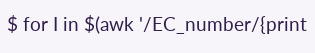$ for I in $(awk '/EC_number/{print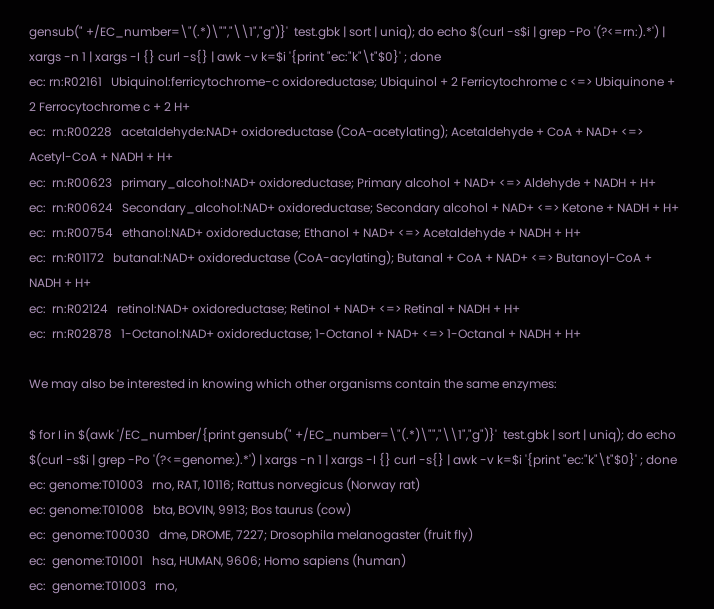gensub(" +/EC_number=\"(.*)\"","\\1","g")}'  test.gbk | sort | uniq); do echo $(curl -s$i | grep -Po '(?<=rn:).*') | xargs -n 1 | xargs -I {} curl -s{} | awk -v k=$i '{print "ec:"k"\t"$0}' ; done
ec: rn:R02161   Ubiquinol:ferricytochrome-c oxidoreductase; Ubiquinol + 2 Ferricytochrome c <=> Ubiquinone + 2 Ferrocytochrome c + 2 H+
ec:  rn:R00228   acetaldehyde:NAD+ oxidoreductase (CoA-acetylating); Acetaldehyde + CoA + NAD+ <=> Acetyl-CoA + NADH + H+
ec:  rn:R00623   primary_alcohol:NAD+ oxidoreductase; Primary alcohol + NAD+ <=> Aldehyde + NADH + H+
ec:  rn:R00624   Secondary_alcohol:NAD+ oxidoreductase; Secondary alcohol + NAD+ <=> Ketone + NADH + H+
ec:  rn:R00754   ethanol:NAD+ oxidoreductase; Ethanol + NAD+ <=> Acetaldehyde + NADH + H+
ec:  rn:R01172   butanal:NAD+ oxidoreductase (CoA-acylating); Butanal + CoA + NAD+ <=> Butanoyl-CoA + NADH + H+
ec:  rn:R02124   retinol:NAD+ oxidoreductase; Retinol + NAD+ <=> Retinal + NADH + H+
ec:  rn:R02878   1-Octanol:NAD+ oxidoreductase; 1-Octanol + NAD+ <=> 1-Octanal + NADH + H+

We may also be interested in knowing which other organisms contain the same enzymes:

$ for I in $(awk '/EC_number/{print gensub(" +/EC_number=\"(.*)\"","\\1","g")}'  test.gbk | sort | uniq); do echo $(curl -s$i | grep -Po '(?<=genome:).*') | xargs -n 1 | xargs -I {} curl -s{} | awk -v k=$i '{print "ec:"k"\t"$0}' ; done
ec: genome:T01003   rno, RAT, 10116; Rattus norvegicus (Norway rat)
ec: genome:T01008   bta, BOVIN, 9913; Bos taurus (cow)
ec:  genome:T00030   dme, DROME, 7227; Drosophila melanogaster (fruit fly)
ec:  genome:T01001   hsa, HUMAN, 9606; Homo sapiens (human)
ec:  genome:T01003   rno,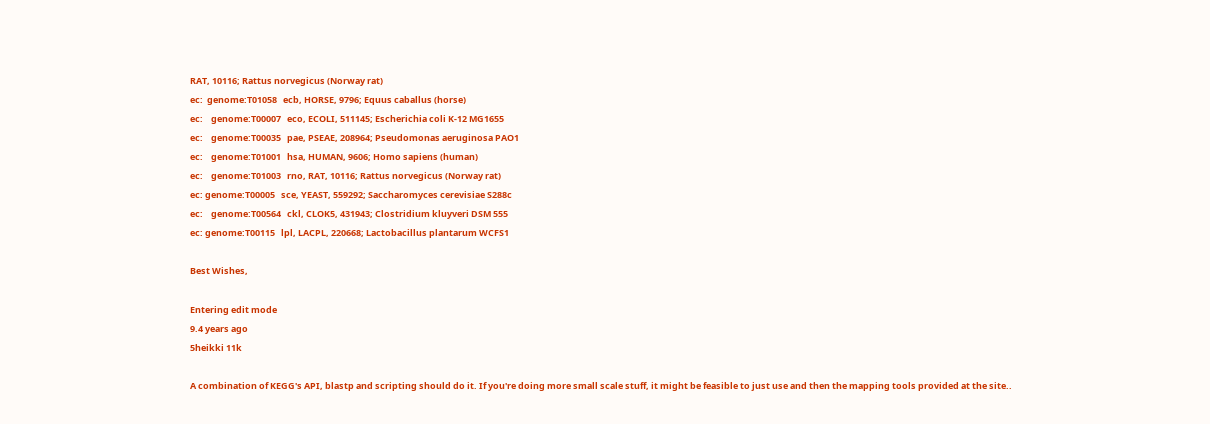RAT, 10116; Rattus norvegicus (Norway rat)
ec:  genome:T01058   ecb, HORSE, 9796; Equus caballus (horse)
ec:    genome:T00007   eco, ECOLI, 511145; Escherichia coli K-12 MG1655
ec:    genome:T00035   pae, PSEAE, 208964; Pseudomonas aeruginosa PAO1
ec:    genome:T01001   hsa, HUMAN, 9606; Homo sapiens (human)
ec:    genome:T01003   rno, RAT, 10116; Rattus norvegicus (Norway rat)
ec: genome:T00005   sce, YEAST, 559292; Saccharomyces cerevisiae S288c
ec:    genome:T00564   ckl, CLOK5, 431943; Clostridium kluyveri DSM 555
ec: genome:T00115   lpl, LACPL, 220668; Lactobacillus plantarum WCFS1

Best Wishes,

Entering edit mode
9.4 years ago
5heikki 11k

A combination of KEGG's API, blastp and scripting should do it. If you're doing more small scale stuff, it might be feasible to just use and then the mapping tools provided at the site..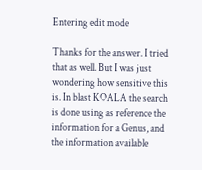Entering edit mode

Thanks for the answer. I tried that as well. But I was just wondering how sensitive this is. In blast KOALA the search is done using as reference the information for a Genus, and the information available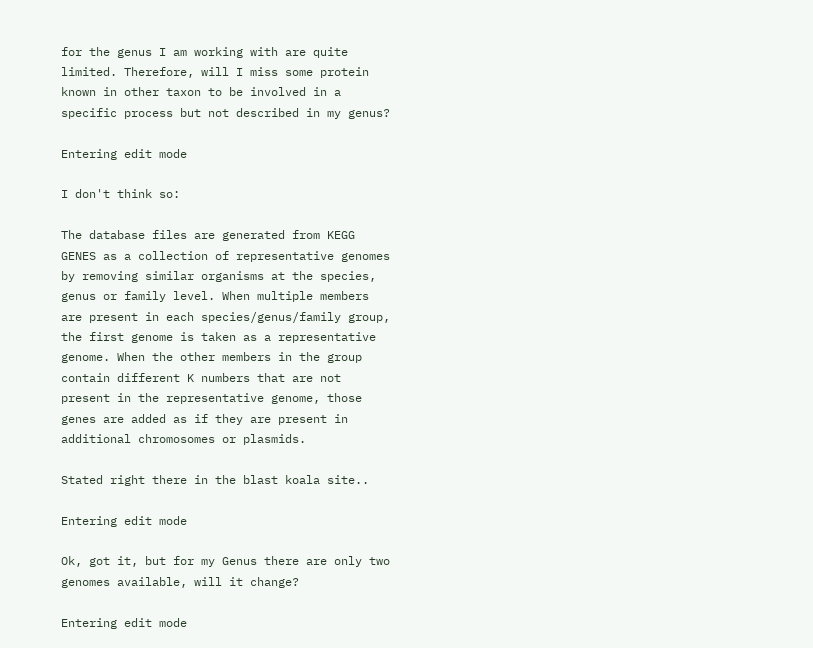for the genus I am working with are quite limited. Therefore, will I miss some protein known in other taxon to be involved in a specific process but not described in my genus?

Entering edit mode

I don't think so:

The database files are generated from KEGG GENES as a collection of representative genomes by removing similar organisms at the species, genus or family level. When multiple members are present in each species/genus/family group, the first genome is taken as a representative genome. When the other members in the group contain different K numbers that are not present in the representative genome, those genes are added as if they are present in additional chromosomes or plasmids.

Stated right there in the blast koala site..

Entering edit mode

Ok, got it, but for my Genus there are only two genomes available, will it change?

Entering edit mode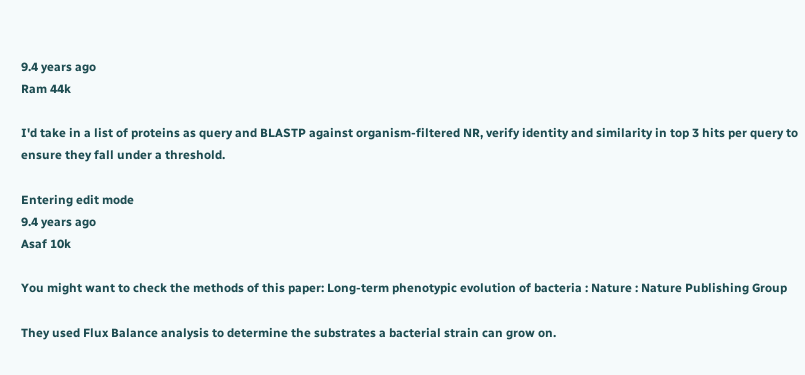9.4 years ago
Ram 44k

I'd take in a list of proteins as query and BLASTP against organism-filtered NR, verify identity and similarity in top 3 hits per query to ensure they fall under a threshold.

Entering edit mode
9.4 years ago
Asaf 10k

You might want to check the methods of this paper: Long-term phenotypic evolution of bacteria : Nature : Nature Publishing Group

They used Flux Balance analysis to determine the substrates a bacterial strain can grow on.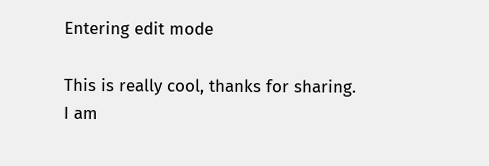Entering edit mode

This is really cool, thanks for sharing. I am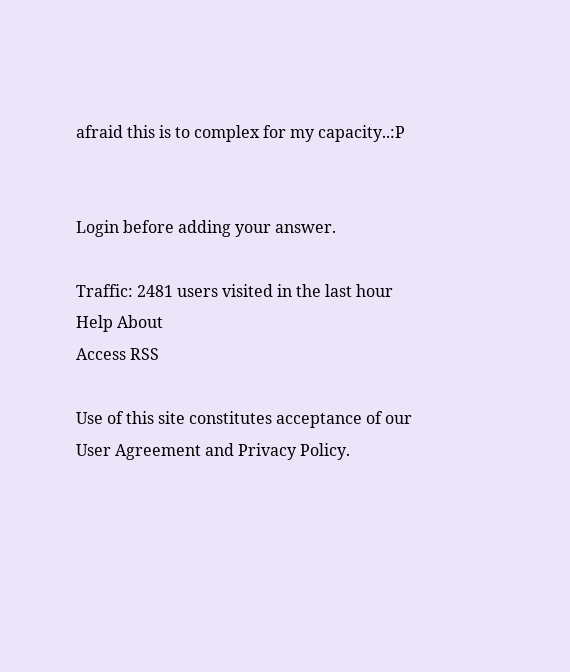afraid this is to complex for my capacity..:P


Login before adding your answer.

Traffic: 2481 users visited in the last hour
Help About
Access RSS

Use of this site constitutes acceptance of our User Agreement and Privacy Policy.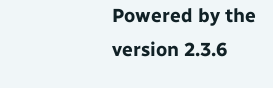Powered by the version 2.3.6